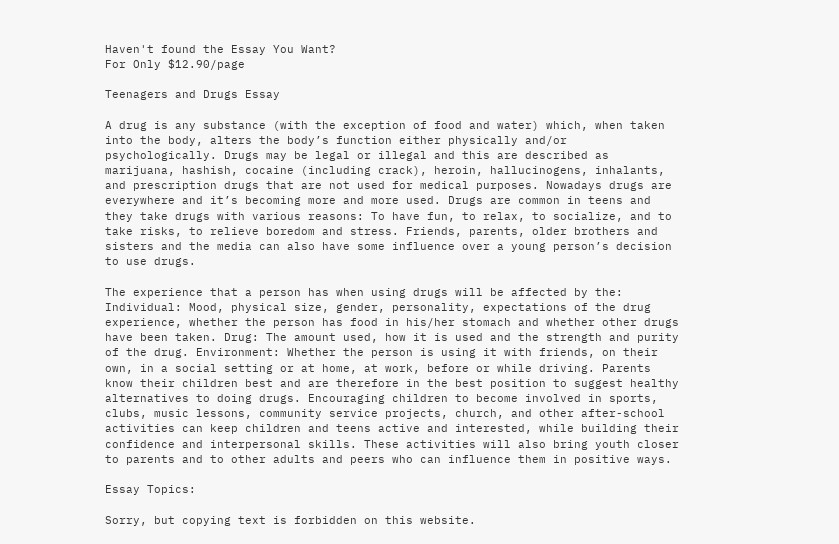Haven't found the Essay You Want?
For Only $12.90/page

Teenagers and Drugs Essay

A drug is any substance (with the exception of food and water) which, when taken into the body, alters the body’s function either physically and/or psychologically. Drugs may be legal or illegal and this are described as marijuana, hashish, cocaine (including crack), heroin, hallucinogens, inhalants, and prescription drugs that are not used for medical purposes. Nowadays drugs are everywhere and it’s becoming more and more used. Drugs are common in teens and they take drugs with various reasons: To have fun, to relax, to socialize, and to take risks, to relieve boredom and stress. Friends, parents, older brothers and sisters and the media can also have some influence over a young person’s decision to use drugs.

The experience that a person has when using drugs will be affected by the: Individual: Mood, physical size, gender, personality, expectations of the drug experience, whether the person has food in his/her stomach and whether other drugs have been taken. Drug: The amount used, how it is used and the strength and purity of the drug. Environment: Whether the person is using it with friends, on their own, in a social setting or at home, at work, before or while driving. Parents know their children best and are therefore in the best position to suggest healthy alternatives to doing drugs. Encouraging children to become involved in sports, clubs, music lessons, community service projects, church, and other after-school activities can keep children and teens active and interested, while building their confidence and interpersonal skills. These activities will also bring youth closer to parents and to other adults and peers who can influence them in positive ways.

Essay Topics:

Sorry, but copying text is forbidden on this website.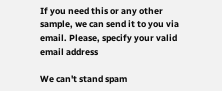If you need this or any other sample, we can send it to you via email. Please, specify your valid email address

We can't stand spam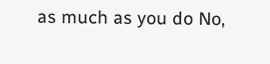as much as you do No,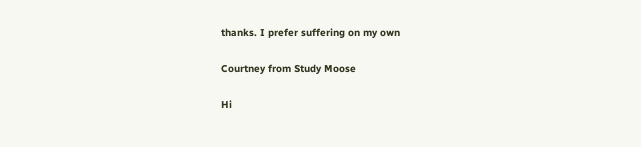thanks. I prefer suffering on my own

Courtney from Study Moose

Hi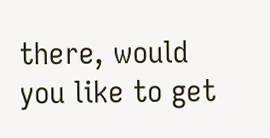there, would you like to get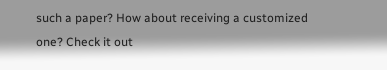such a paper? How about receiving a customized one? Check it out